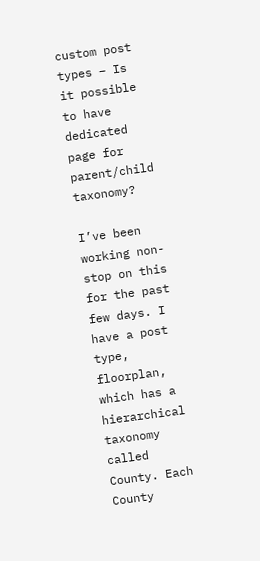custom post types – Is it possible to have dedicated page for parent/child taxonomy?

I’ve been working non-stop on this for the past few days. I have a post type, floorplan, which has a hierarchical taxonomy called County. Each County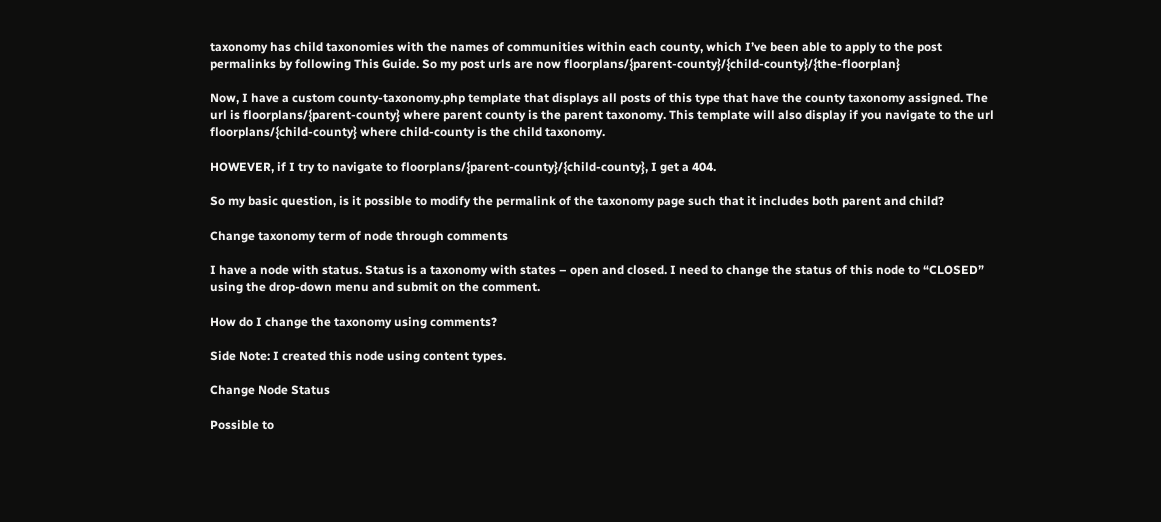taxonomy has child taxonomies with the names of communities within each county, which I’ve been able to apply to the post permalinks by following This Guide. So my post urls are now floorplans/{parent-county}/{child-county}/{the-floorplan}

Now, I have a custom county-taxonomy.php template that displays all posts of this type that have the county taxonomy assigned. The url is floorplans/{parent-county} where parent county is the parent taxonomy. This template will also display if you navigate to the url floorplans/{child-county} where child-county is the child taxonomy.

HOWEVER, if I try to navigate to floorplans/{parent-county}/{child-county}, I get a 404.

So my basic question, is it possible to modify the permalink of the taxonomy page such that it includes both parent and child?

Change taxonomy term of node through comments

I have a node with status. Status is a taxonomy with states – open and closed. I need to change the status of this node to “CLOSED” using the drop-down menu and submit on the comment.

How do I change the taxonomy using comments?

Side Note: I created this node using content types.

Change Node Status

Possible to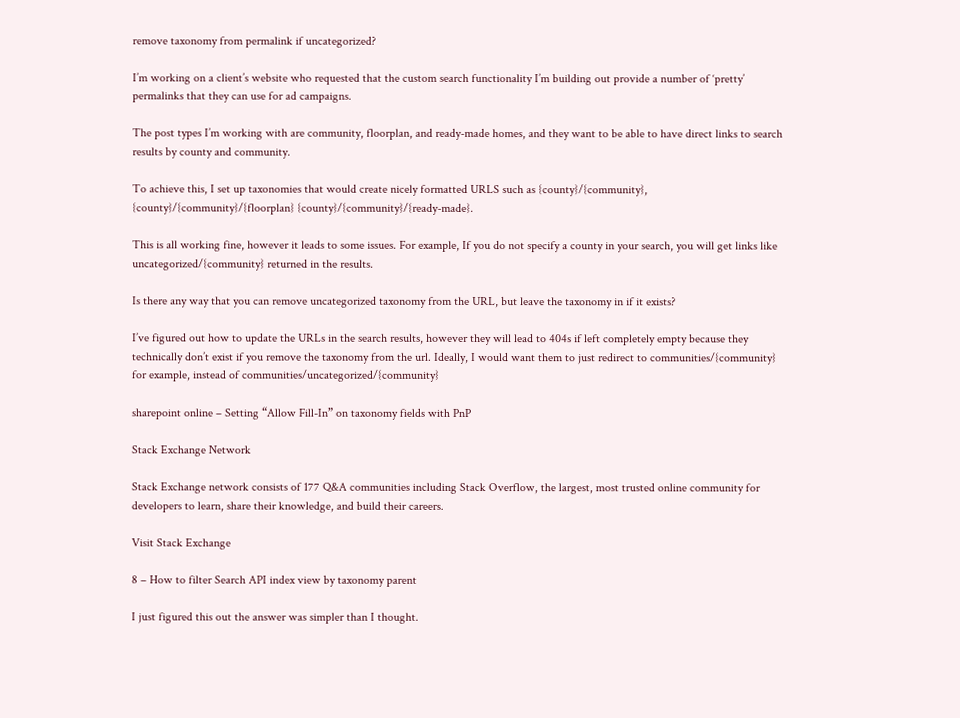remove taxonomy from permalink if uncategorized?

I’m working on a client’s website who requested that the custom search functionality I’m building out provide a number of ‘pretty’ permalinks that they can use for ad campaigns.

The post types I’m working with are community, floorplan, and ready-made homes, and they want to be able to have direct links to search results by county and community.

To achieve this, I set up taxonomies that would create nicely formatted URLS such as {county}/{community}, {county}/{community}/{floorplan} {county}/{community}/{ready-made}.

This is all working fine, however it leads to some issues. For example, If you do not specify a county in your search, you will get links like uncategorized/{community} returned in the results.

Is there any way that you can remove uncategorized taxonomy from the URL, but leave the taxonomy in if it exists?

I’ve figured out how to update the URLs in the search results, however they will lead to 404s if left completely empty because they technically don’t exist if you remove the taxonomy from the url. Ideally, I would want them to just redirect to communities/{community} for example, instead of communities/uncategorized/{community}

sharepoint online – Setting “Allow Fill-In” on taxonomy fields with PnP

Stack Exchange Network

Stack Exchange network consists of 177 Q&A communities including Stack Overflow, the largest, most trusted online community for developers to learn, share their knowledge, and build their careers.

Visit Stack Exchange

8 – How to filter Search API index view by taxonomy parent

I just figured this out the answer was simpler than I thought.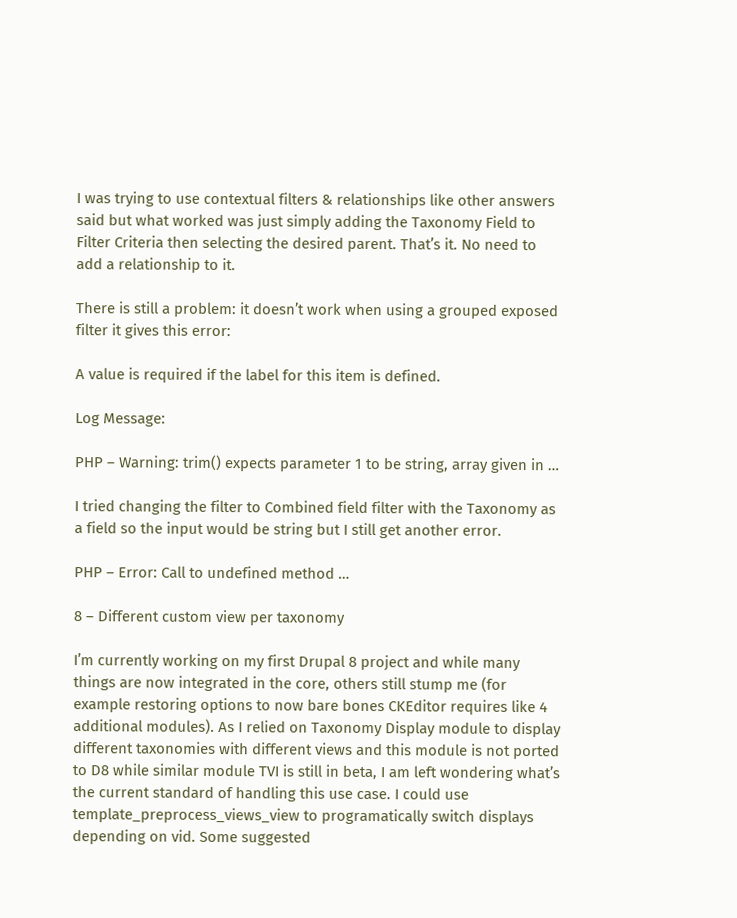I was trying to use contextual filters & relationships like other answers said but what worked was just simply adding the Taxonomy Field to Filter Criteria then selecting the desired parent. That’s it. No need to add a relationship to it.

There is still a problem: it doesn’t work when using a grouped exposed filter it gives this error:

A value is required if the label for this item is defined.

Log Message:

PHP – Warning: trim() expects parameter 1 to be string, array given in …

I tried changing the filter to Combined field filter with the Taxonomy as a field so the input would be string but I still get another error.

PHP – Error: Call to undefined method …

8 – Different custom view per taxonomy

I’m currently working on my first Drupal 8 project and while many things are now integrated in the core, others still stump me (for example restoring options to now bare bones CKEditor requires like 4 additional modules). As I relied on Taxonomy Display module to display different taxonomies with different views and this module is not ported to D8 while similar module TVI is still in beta, I am left wondering what’s the current standard of handling this use case. I could use template_preprocess_views_view to programatically switch displays depending on vid. Some suggested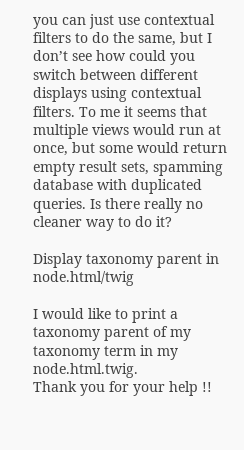you can just use contextual filters to do the same, but I don’t see how could you switch between different displays using contextual filters. To me it seems that multiple views would run at once, but some would return empty result sets, spamming database with duplicated queries. Is there really no cleaner way to do it?

Display taxonomy parent in node.html/twig

I would like to print a taxonomy parent of my taxonomy term in my node.html.twig.
Thank you for your help !!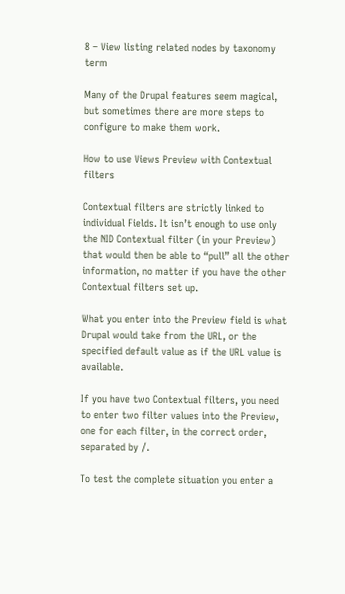8 – View listing related nodes by taxonomy term

Many of the Drupal features seem magical, but sometimes there are more steps to configure to make them work.

How to use Views Preview with Contextual filters

Contextual filters are strictly linked to individual Fields. It isn’t enough to use only the NID Contextual filter (in your Preview) that would then be able to “pull” all the other information, no matter if you have the other Contextual filters set up.

What you enter into the Preview field is what Drupal would take from the URL, or the specified default value as if the URL value is available.

If you have two Contextual filters, you need to enter two filter values into the Preview, one for each filter, in the correct order, separated by /.

To test the complete situation you enter a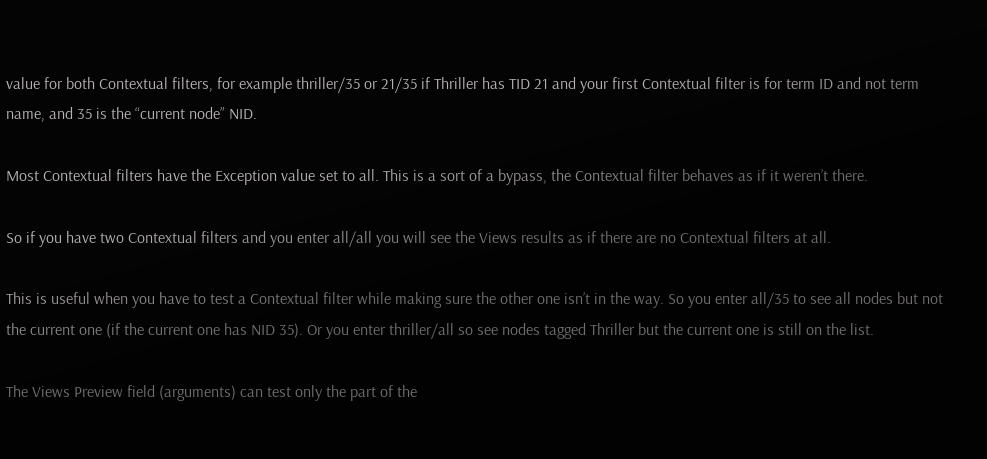value for both Contextual filters, for example thriller/35 or 21/35 if Thriller has TID 21 and your first Contextual filter is for term ID and not term name, and 35 is the “current node” NID.

Most Contextual filters have the Exception value set to all. This is a sort of a bypass, the Contextual filter behaves as if it weren’t there.

So if you have two Contextual filters and you enter all/all you will see the Views results as if there are no Contextual filters at all.

This is useful when you have to test a Contextual filter while making sure the other one isn’t in the way. So you enter all/35 to see all nodes but not the current one (if the current one has NID 35). Or you enter thriller/all so see nodes tagged Thriller but the current one is still on the list.

The Views Preview field (arguments) can test only the part of the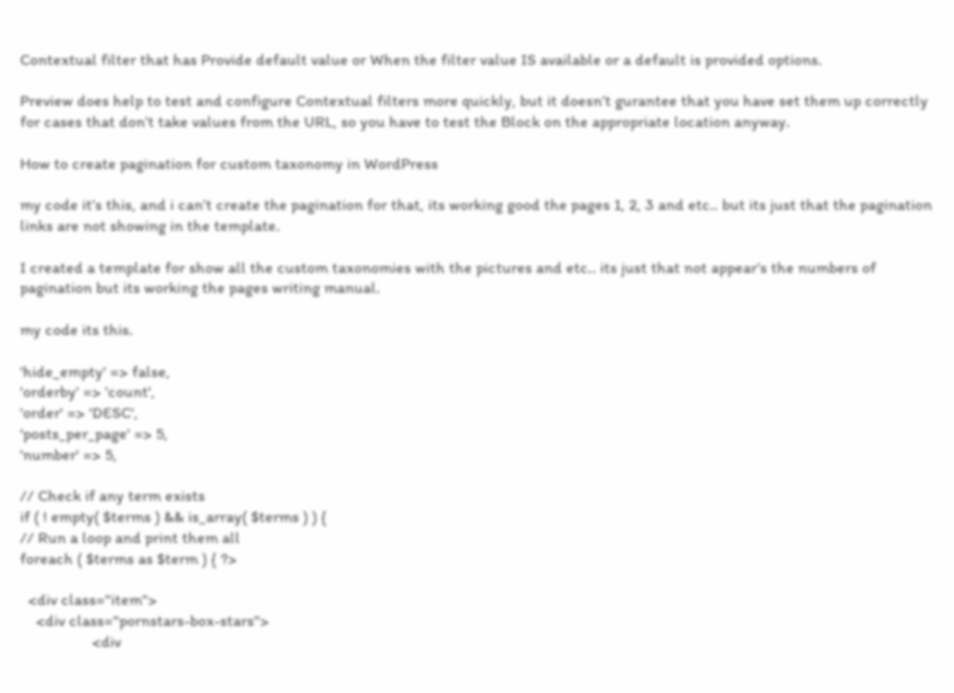Contextual filter that has Provide default value or When the filter value IS available or a default is provided options.

Preview does help to test and configure Contextual filters more quickly, but it doesn’t gurantee that you have set them up correctly for cases that don’t take values from the URL, so you have to test the Block on the appropriate location anyway.

How to create pagination for custom taxonomy in WordPress

my code it’s this, and i can’t create the pagination for that, its working good the pages 1, 2, 3 and etc.. but its just that the pagination links are not showing in the template.

I created a template for show all the custom taxonomies with the pictures and etc.. its just that not appear’s the numbers of pagination but its working the pages writing manual.

my code its this.

'hide_empty' => false,
'orderby' => 'count',
'order' => 'DESC',
'posts_per_page' => 5,
'number' => 5,

// Check if any term exists
if ( ! empty( $terms ) && is_array( $terms ) ) {
// Run a loop and print them all
foreach ( $terms as $term ) { ?>

  <div class="item">
    <div class="pornstars-box-stars">
                  <div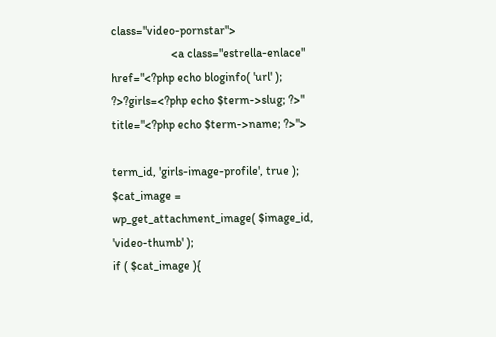class="video-pornstar">
                    <a class="estrella-enlace" href="<?php echo bloginfo( 'url' ); ?>?girls=<?php echo $term->slug; ?>" title="<?php echo $term->name; ?>">

term_id, 'girls-image-profile', true );
$cat_image = wp_get_attachment_image( $image_id, 'video-thumb' );
if ( $cat_image ){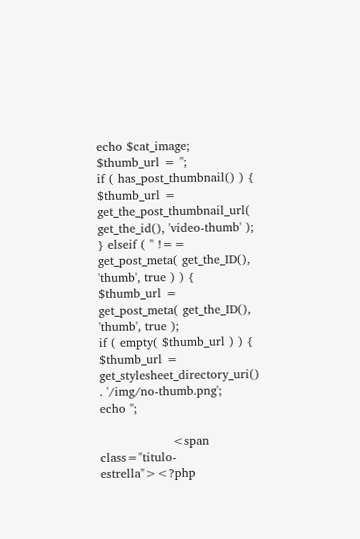echo $cat_image;
$thumb_url = '';
if ( has_post_thumbnail() ) {
$thumb_url = get_the_post_thumbnail_url( get_the_id(), 'video-thumb' );
} elseif ( '' !== get_post_meta( get_the_ID(), 'thumb', true ) ) {
$thumb_url = get_post_meta( get_the_ID(), 'thumb', true );
if ( empty( $thumb_url ) ) {
$thumb_url = get_stylesheet_directory_uri() . '/img/no-thumb.png';
echo '';

                  <span class="titulo-estrella"><?php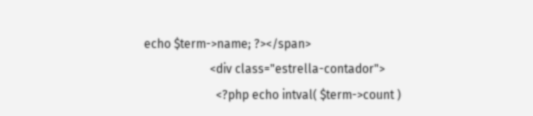echo $term->name; ?></span>
                      <div class="estrella-contador">
                        <?php echo intval( $term->count )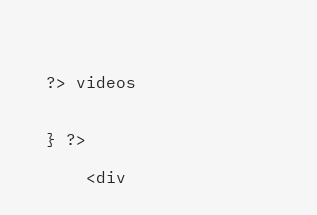?> videos


} ?>

    <div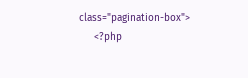class="pagination-box">
     <?php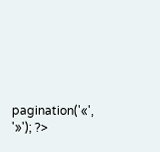pagination('«', '»'); ?>